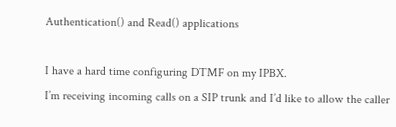Authentication() and Read() applications

I have a hard time configuring DTMF on my IPBX.
I’m receiving incoming calls on a SIP trunk and I’d like to allow the caller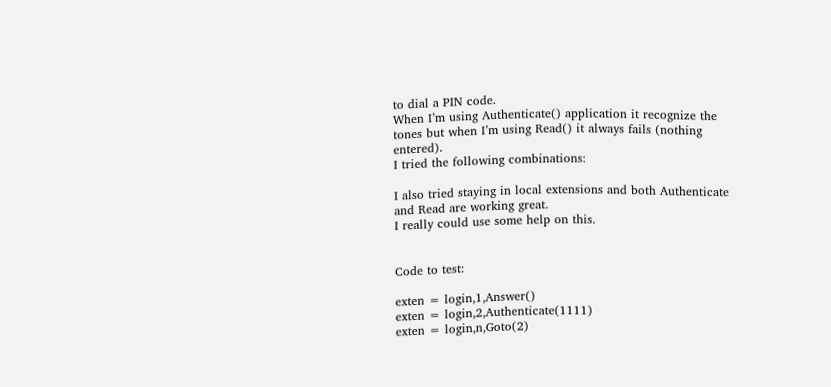to dial a PIN code.
When I’m using Authenticate() application it recognize the tones but when I’m using Read() it always fails (nothing entered).
I tried the following combinations:

I also tried staying in local extensions and both Authenticate and Read are working great.
I really could use some help on this.


Code to test:

exten = login,1,Answer()
exten = login,2,Authenticate(1111)
exten = login,n,Goto(2)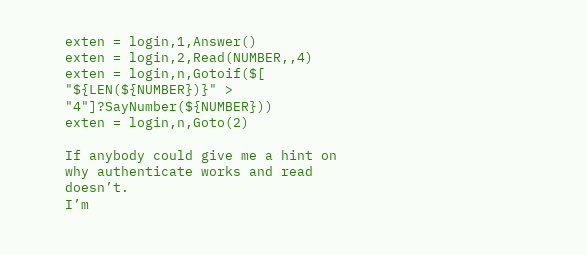exten = login,1,Answer()
exten = login,2,Read(NUMBER,,4)
exten = login,n,Gotoif($[ "${LEN(${NUMBER})}" > "4"]?SayNumber(${NUMBER}))
exten = login,n,Goto(2)

If anybody could give me a hint on why authenticate works and read doesn’t.
I’m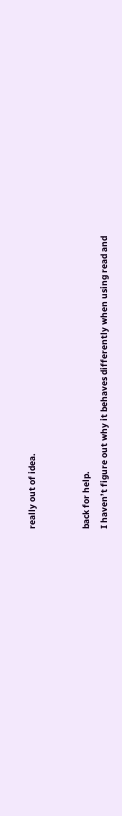really out of idea.


back for help.
I haven’t figure out why it behaves differently when using read and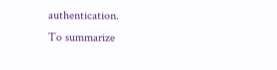authentication.
To summarize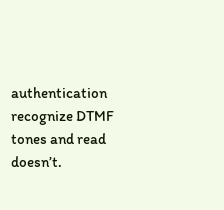authentication recognize DTMF tones and read doesn’t.